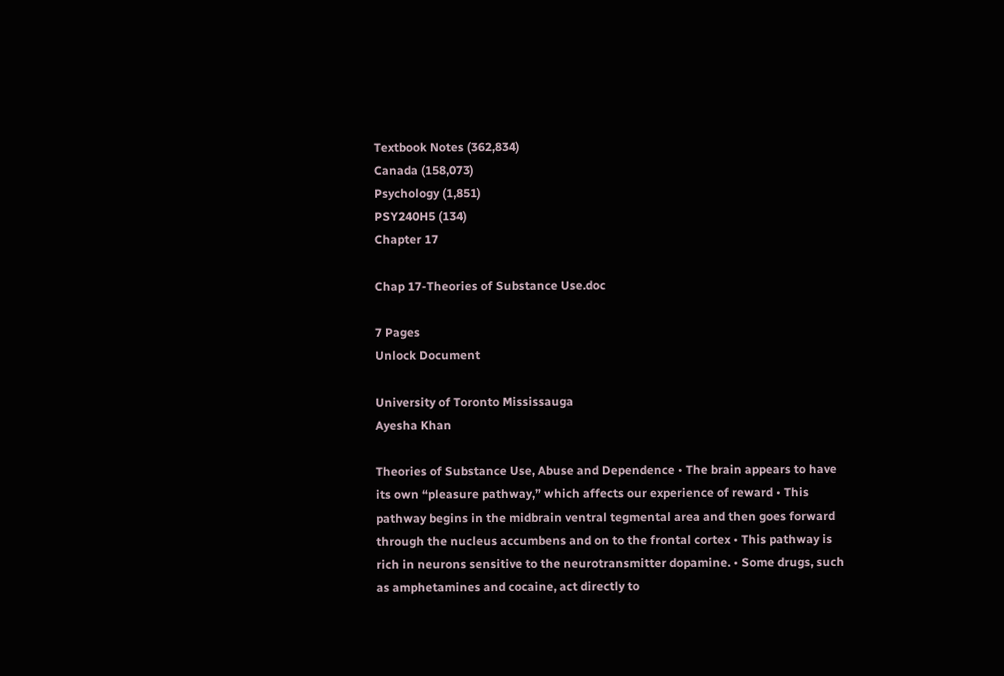Textbook Notes (362,834)
Canada (158,073)
Psychology (1,851)
PSY240H5 (134)
Chapter 17

Chap 17-Theories of Substance Use.doc

7 Pages
Unlock Document

University of Toronto Mississauga
Ayesha Khan

Theories of Substance Use, Abuse and Dependence • The brain appears to have its own “pleasure pathway,” which affects our experience of reward • This pathway begins in the midbrain ventral tegmental area and then goes forward through the nucleus accumbens and on to the frontal cortex • This pathway is rich in neurons sensitive to the neurotransmitter dopamine. • Some drugs, such as amphetamines and cocaine, act directly to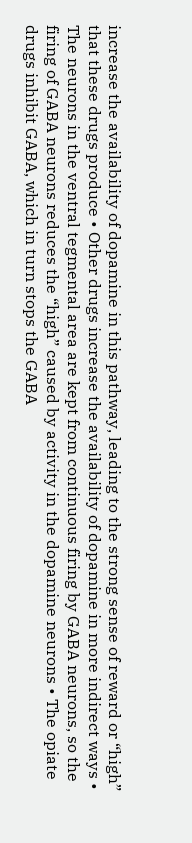increase the availability of dopamine in this pathway, leading to the strong sense of reward or “high” that these drugs produce • Other drugs increase the availability of dopamine in more indirect ways • The neurons in the ventral tegmental area are kept from continuous firing by GABA neurons, so the firing of GABA neurons reduces the “high” caused by activity in the dopamine neurons • The opiate drugs inhibit GABA, which in turn stops the GABA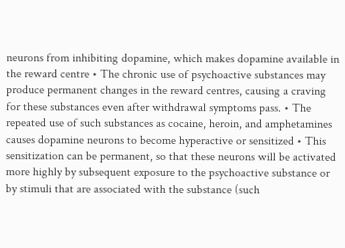neurons from inhibiting dopamine, which makes dopamine available in the reward centre • The chronic use of psychoactive substances may produce permanent changes in the reward centres, causing a craving for these substances even after withdrawal symptoms pass. • The repeated use of such substances as cocaine, heroin, and amphetamines causes dopamine neurons to become hyperactive or sensitized • This sensitization can be permanent, so that these neurons will be activated more highly by subsequent exposure to the psychoactive substance or by stimuli that are associated with the substance (such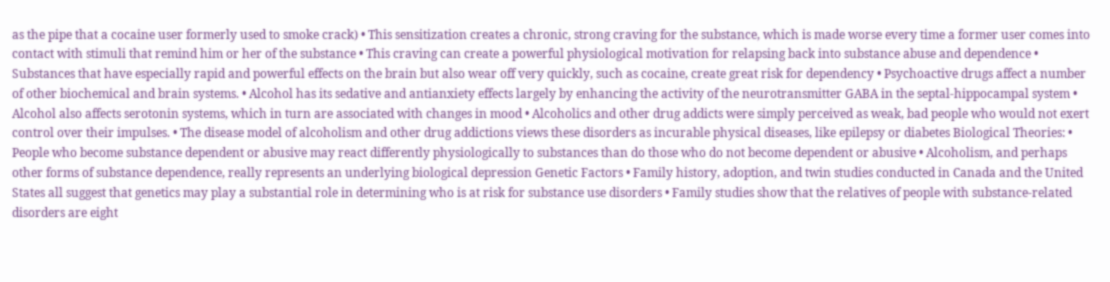as the pipe that a cocaine user formerly used to smoke crack) • This sensitization creates a chronic, strong craving for the substance, which is made worse every time a former user comes into contact with stimuli that remind him or her of the substance • This craving can create a powerful physiological motivation for relapsing back into substance abuse and dependence • Substances that have especially rapid and powerful effects on the brain but also wear off very quickly, such as cocaine, create great risk for dependency • Psychoactive drugs affect a number of other biochemical and brain systems. • Alcohol has its sedative and antianxiety effects largely by enhancing the activity of the neurotransmitter GABA in the septal-hippocampal system • Alcohol also affects serotonin systems, which in turn are associated with changes in mood • Alcoholics and other drug addicts were simply perceived as weak, bad people who would not exert control over their impulses. • The disease model of alcoholism and other drug addictions views these disorders as incurable physical diseases, like epilepsy or diabetes Biological Theories: • People who become substance dependent or abusive may react differently physiologically to substances than do those who do not become dependent or abusive • Alcoholism, and perhaps other forms of substance dependence, really represents an underlying biological depression Genetic Factors • Family history, adoption, and twin studies conducted in Canada and the United States all suggest that genetics may play a substantial role in determining who is at risk for substance use disorders • Family studies show that the relatives of people with substance-related disorders are eight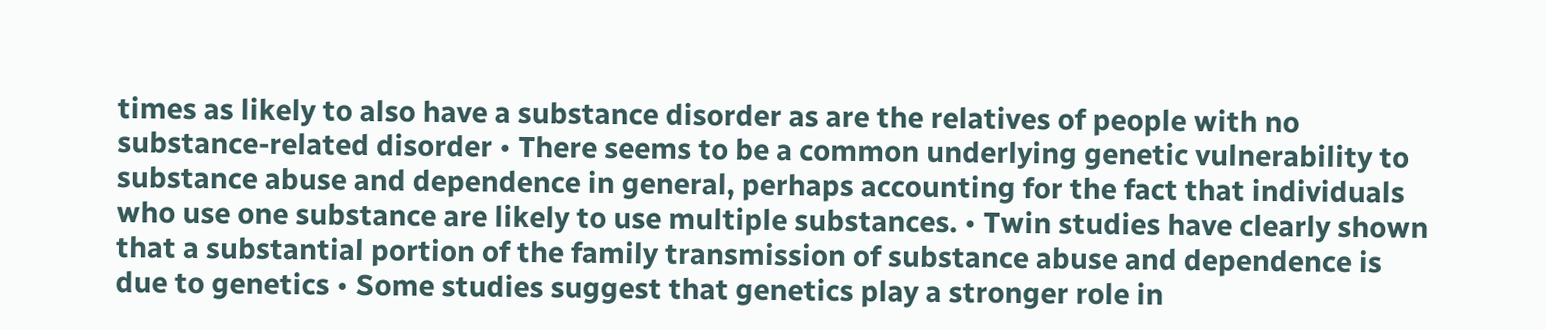times as likely to also have a substance disorder as are the relatives of people with no substance-related disorder • There seems to be a common underlying genetic vulnerability to substance abuse and dependence in general, perhaps accounting for the fact that individuals who use one substance are likely to use multiple substances. • Twin studies have clearly shown that a substantial portion of the family transmission of substance abuse and dependence is due to genetics • Some studies suggest that genetics play a stronger role in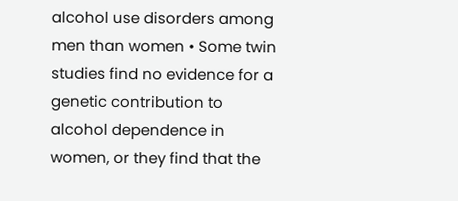alcohol use disorders among men than women • Some twin studies find no evidence for a genetic contribution to alcohol dependence in women, or they find that the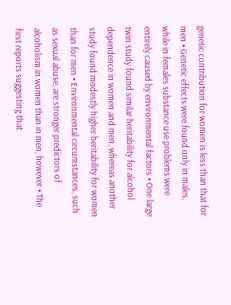genetic contribution for women is less than that for men • Genetic effects were found only in males, while in females substance use problems were entirely caused by environmental factors • One large twin study found similar heritability for alcohol dependence in women and men, whereas another study found modestly higher heritability for women than for men • Environmental circumstances, such as sexual abuse, are stronger predictors of alcoholism in women than in men, however • The first reports suggesting that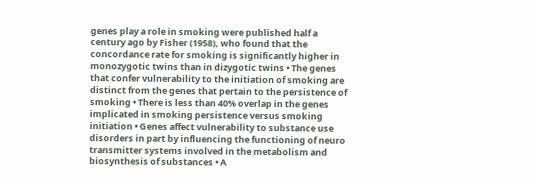genes play a role in smoking were published half a century ago by Fisher (1958), who found that the concordance rate for smoking is significantly higher in monozygotic twins than in dizygotic twins • The genes that confer vulnerability to the initiation of smoking are distinct from the genes that pertain to the persistence of smoking • There is less than 40% overlap in the genes implicated in smoking persistence versus smoking initiation • Genes affect vulnerability to substance use disorders in part by influencing the functioning of neuro transmitter systems involved in the metabolism and biosynthesis of substances • A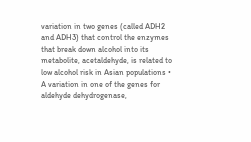variation in two genes (called ADH2 and ADH3) that control the enzymes that break down alcohol into its metabolite, acetaldehyde, is related to low alcohol risk in Asian populations • A variation in one of the genes for aldehyde dehydrogenase,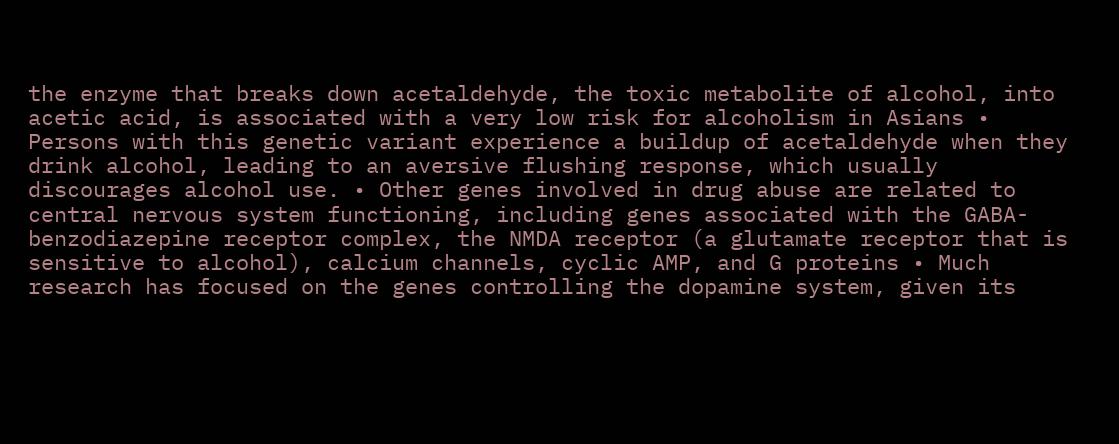the enzyme that breaks down acetaldehyde, the toxic metabolite of alcohol, into acetic acid, is associated with a very low risk for alcoholism in Asians • Persons with this genetic variant experience a buildup of acetaldehyde when they drink alcohol, leading to an aversive flushing response, which usually discourages alcohol use. • Other genes involved in drug abuse are related to central nervous system functioning, including genes associated with the GABA- benzodiazepine receptor complex, the NMDA receptor (a glutamate receptor that is sensitive to alcohol), calcium channels, cyclic AMP, and G proteins • Much research has focused on the genes controlling the dopamine system, given its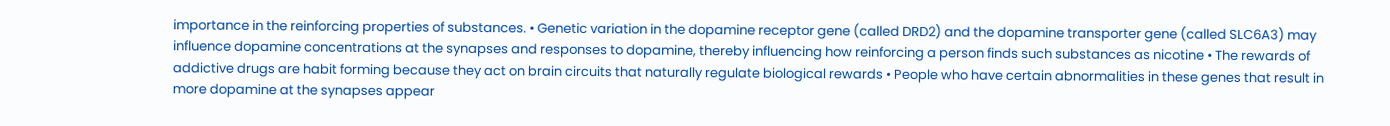importance in the reinforcing properties of substances. • Genetic variation in the dopamine receptor gene (called DRD2) and the dopamine transporter gene (called SLC6A3) may influence dopamine concentrations at the synapses and responses to dopamine, thereby influencing how reinforcing a person finds such substances as nicotine • The rewards of addictive drugs are habit forming because they act on brain circuits that naturally regulate biological rewards • People who have certain abnormalities in these genes that result in more dopamine at the synapses appear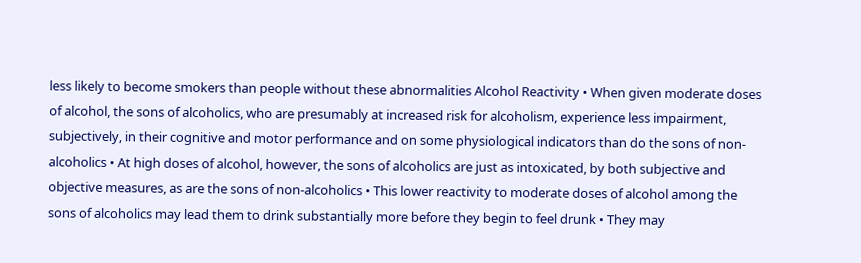less likely to become smokers than people without these abnormalities Alcohol Reactivity • When given moderate doses of alcohol, the sons of alcoholics, who are presumably at increased risk for alcoholism, experience less impairment, subjectively, in their cognitive and motor performance and on some physiological indicators than do the sons of non-alcoholics • At high doses of alcohol, however, the sons of alcoholics are just as intoxicated, by both subjective and objective measures, as are the sons of non-alcoholics • This lower reactivity to moderate doses of alcohol among the sons of alcoholics may lead them to drink substantially more before they begin to feel drunk • They may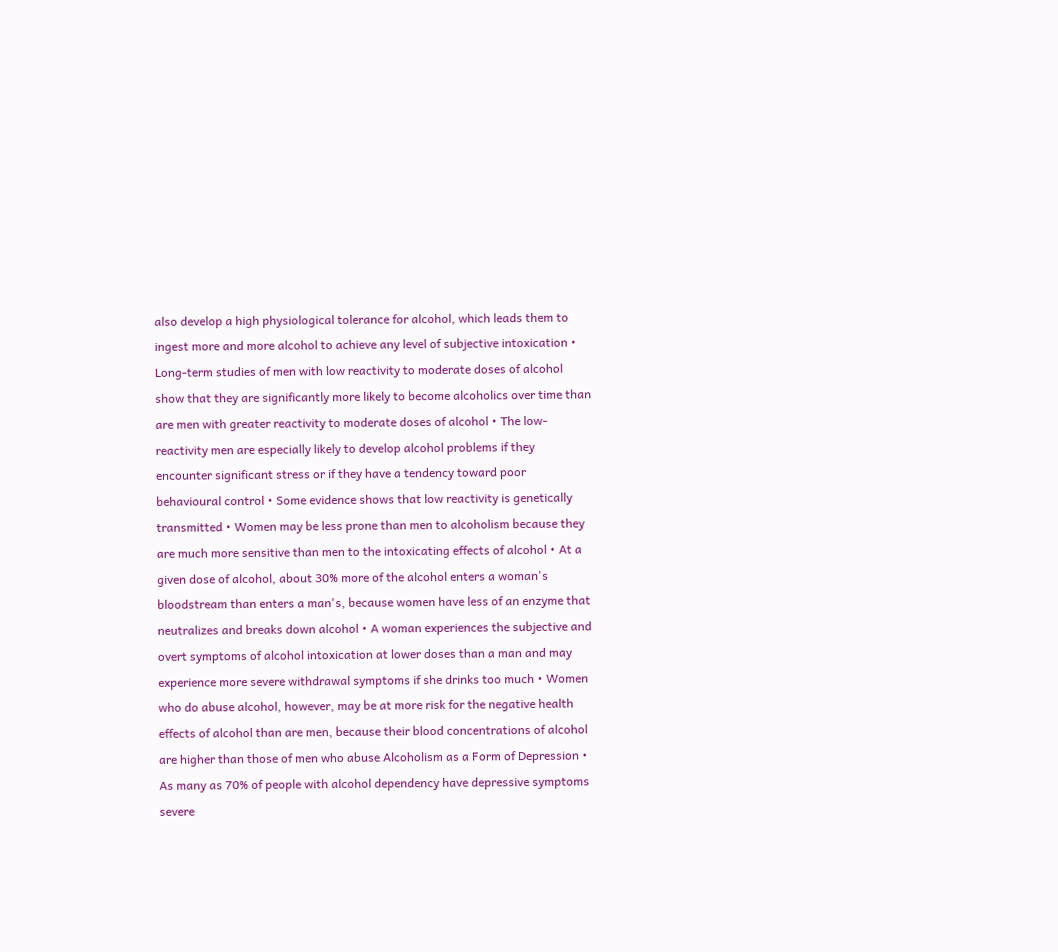also develop a high physiological tolerance for alcohol, which leads them to ingest more and more alcohol to achieve any level of subjective intoxication • Long-term studies of men with low reactivity to moderate doses of alcohol show that they are significantly more likely to become alcoholics over time than are men with greater reactivity to moderate doses of alcohol • The low-reactivity men are especially likely to develop alcohol problems if they encounter significant stress or if they have a tendency toward poor behavioural control • Some evidence shows that low reactivity is genetically transmitted • Women may be less prone than men to alcoholism because they are much more sensitive than men to the intoxicating effects of alcohol • At a given dose of alcohol, about 30% more of the alcohol enters a woman's bloodstream than enters a man's, because women have less of an enzyme that neutralizes and breaks down alcohol • A woman experiences the subjective and overt symptoms of alcohol intoxication at lower doses than a man and may experience more severe withdrawal symptoms if she drinks too much • Women who do abuse alcohol, however, may be at more risk for the negative health effects of alcohol than are men, because their blood concentrations of alcohol are higher than those of men who abuse Alcoholism as a Form of Depression • As many as 70% of people with alcohol dependency have depressive symptoms severe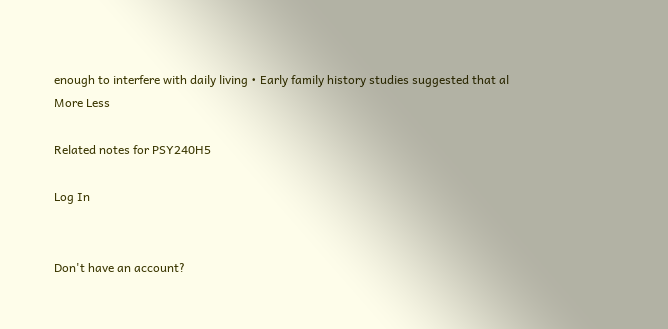enough to interfere with daily living • Early family history studies suggested that al
More Less

Related notes for PSY240H5

Log In


Don't have an account?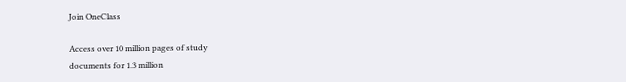Join OneClass

Access over 10 million pages of study
documents for 1.3 million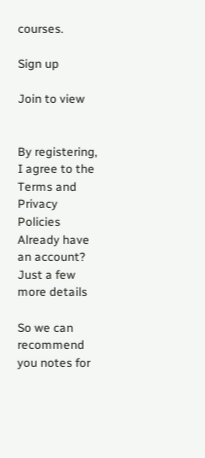courses.

Sign up

Join to view


By registering, I agree to the Terms and Privacy Policies
Already have an account?
Just a few more details

So we can recommend you notes for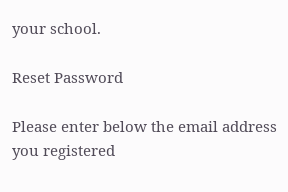your school.

Reset Password

Please enter below the email address you registered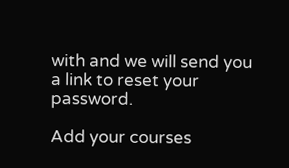with and we will send you a link to reset your password.

Add your courses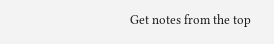Get notes from the top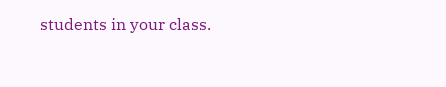students in your class.